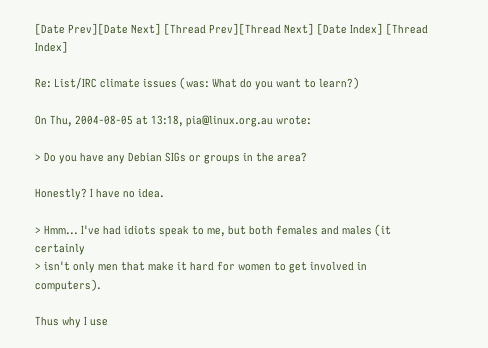[Date Prev][Date Next] [Thread Prev][Thread Next] [Date Index] [Thread Index]

Re: List/IRC climate issues (was: What do you want to learn?)

On Thu, 2004-08-05 at 13:18, pia@linux.org.au wrote:

> Do you have any Debian SIGs or groups in the area?

Honestly? I have no idea.

> Hmm... I've had idiots speak to me, but both females and males (it certainly
> isn't only men that make it hard for women to get involved in computers).

Thus why I use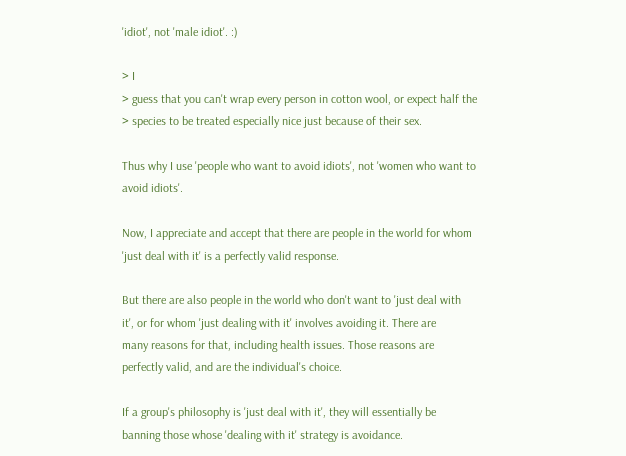'idiot', not 'male idiot'. :)

> I
> guess that you can't wrap every person in cotton wool, or expect half the
> species to be treated especially nice just because of their sex.

Thus why I use 'people who want to avoid idiots', not 'women who want to
avoid idiots'.

Now, I appreciate and accept that there are people in the world for whom
'just deal with it' is a perfectly valid response.

But there are also people in the world who don't want to 'just deal with
it', or for whom 'just dealing with it' involves avoiding it. There are
many reasons for that, including health issues. Those reasons are
perfectly valid, and are the individual's choice.

If a group's philosophy is 'just deal with it', they will essentially be
banning those whose 'dealing with it' strategy is avoidance.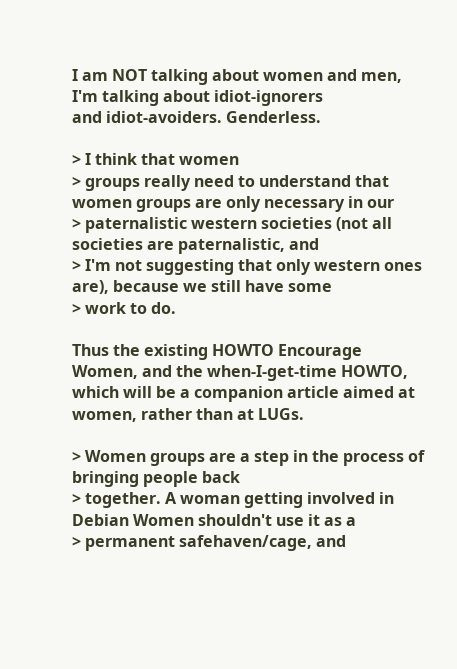I am NOT talking about women and men, I'm talking about idiot-ignorers
and idiot-avoiders. Genderless.

> I think that women
> groups really need to understand that women groups are only necessary in our
> paternalistic western societies (not all societies are paternalistic, and
> I'm not suggesting that only western ones are), because we still have some
> work to do.

Thus the existing HOWTO Encourage Women, and the when-I-get-time HOWTO,
which will be a companion article aimed at women, rather than at LUGs.

> Women groups are a step in the process of bringing people back
> together. A woman getting involved in Debian Women shouldn't use it as a
> permanent safehaven/cage, and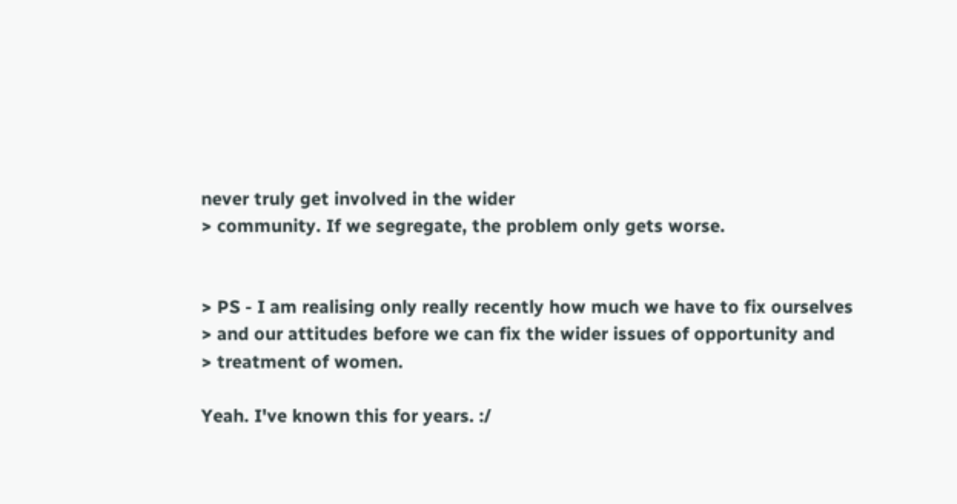never truly get involved in the wider
> community. If we segregate, the problem only gets worse.


> PS - I am realising only really recently how much we have to fix ourselves
> and our attitudes before we can fix the wider issues of opportunity and
> treatment of women.

Yeah. I've known this for years. :/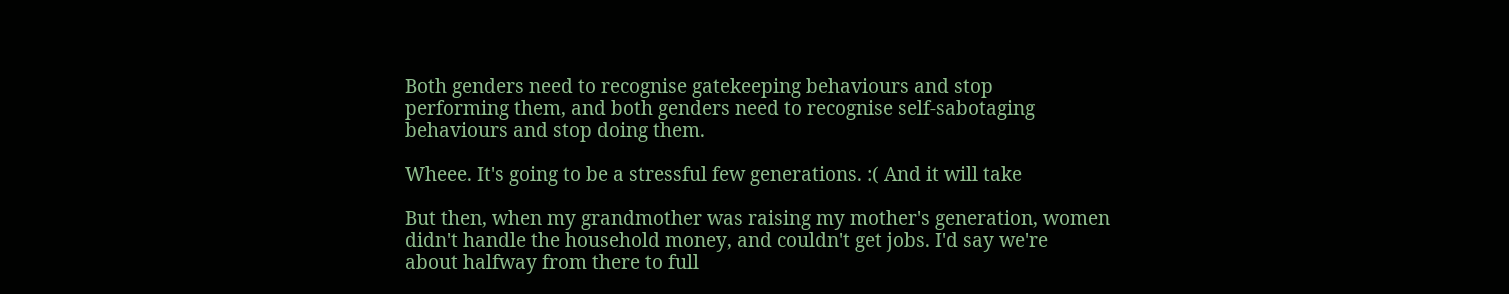Both genders need to recognise gatekeeping behaviours and stop
performing them, and both genders need to recognise self-sabotaging
behaviours and stop doing them.

Wheee. It's going to be a stressful few generations. :( And it will take

But then, when my grandmother was raising my mother's generation, women
didn't handle the household money, and couldn't get jobs. I'd say we're
about halfway from there to full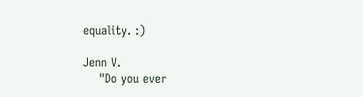equality. :)

Jenn V.
    "Do you ever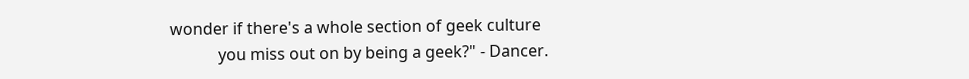wonder if there's a whole section of geek culture
            you miss out on by being a geek?" - Dancer.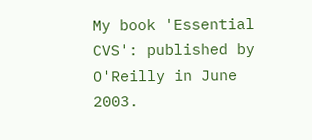My book 'Essential CVS': published by O'Reilly in June 2003.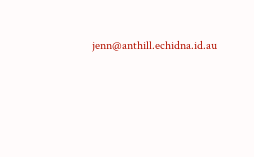jenn@anthill.echidna.id.au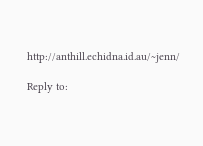http://anthill.echidna.id.au/~jenn/

Reply to: